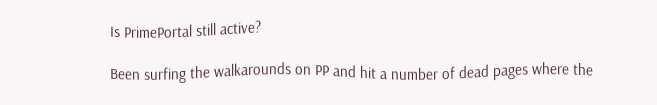Is PrimePortal still active?

Been surfing the walkarounds on PP and hit a number of dead pages where the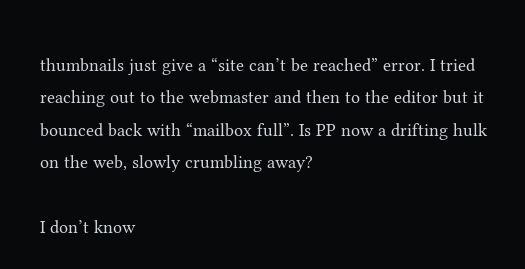thumbnails just give a “site can’t be reached” error. I tried reaching out to the webmaster and then to the editor but it bounced back with “mailbox full”. Is PP now a drifting hulk on the web, slowly crumbling away?

I don’t know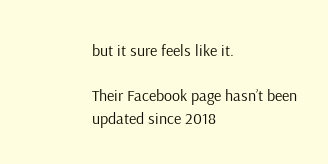but it sure feels like it.

Their Facebook page hasn’t been updated since 2018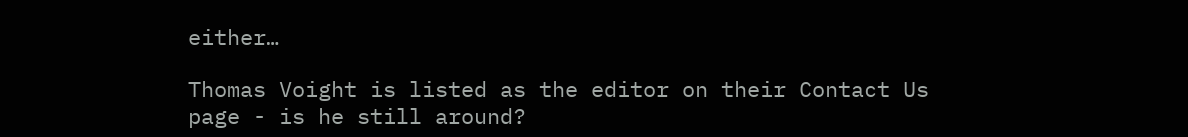either…

Thomas Voight is listed as the editor on their Contact Us page - is he still around?